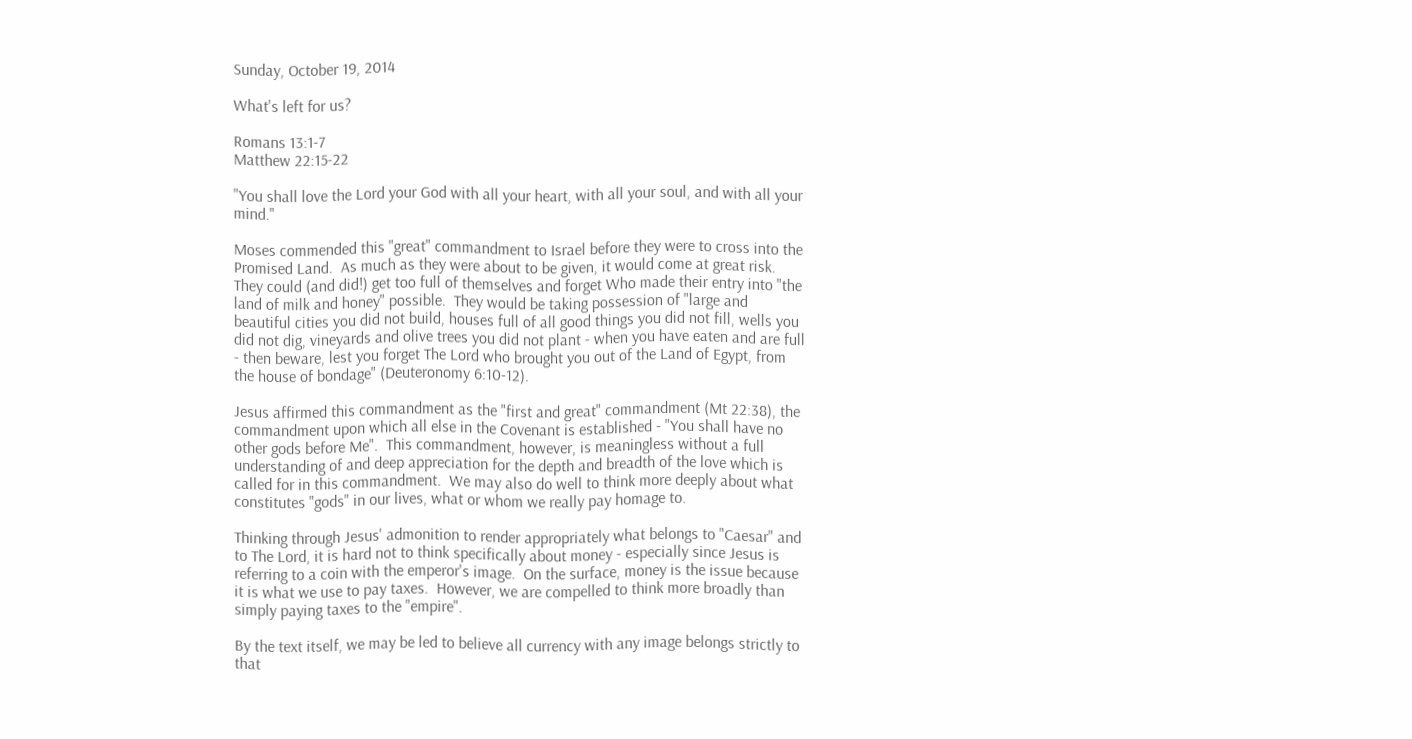Sunday, October 19, 2014

What's left for us?

Romans 13:1-7
Matthew 22:15-22

"You shall love the Lord your God with all your heart, with all your soul, and with all your mind."

Moses commended this "great" commandment to Israel before they were to cross into the Promised Land.  As much as they were about to be given, it would come at great risk.  They could (and did!) get too full of themselves and forget Who made their entry into "the land of milk and honey" possible.  They would be taking possession of "large and beautiful cities you did not build, houses full of all good things you did not fill, wells you did not dig, vineyards and olive trees you did not plant - when you have eaten and are full - then beware, lest you forget The Lord who brought you out of the Land of Egypt, from the house of bondage" (Deuteronomy 6:10-12).

Jesus affirmed this commandment as the "first and great" commandment (Mt 22:38), the commandment upon which all else in the Covenant is established - "You shall have no other gods before Me".  This commandment, however, is meaningless without a full understanding of and deep appreciation for the depth and breadth of the love which is called for in this commandment.  We may also do well to think more deeply about what constitutes "gods" in our lives, what or whom we really pay homage to.

Thinking through Jesus' admonition to render appropriately what belongs to "Caesar" and to The Lord, it is hard not to think specifically about money - especially since Jesus is referring to a coin with the emperor's image.  On the surface, money is the issue because it is what we use to pay taxes.  However, we are compelled to think more broadly than simply paying taxes to the "empire".

By the text itself, we may be led to believe all currency with any image belongs strictly to that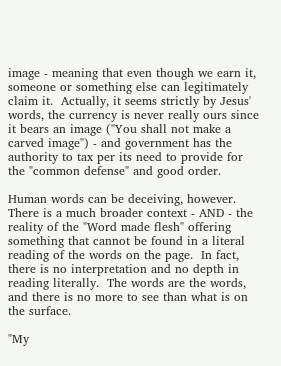image - meaning that even though we earn it, someone or something else can legitimately claim it.  Actually, it seems strictly by Jesus' words, the currency is never really ours since it bears an image ("You shall not make a carved image") - and government has the authority to tax per its need to provide for the "common defense" and good order.

Human words can be deceiving, however.  There is a much broader context - AND - the reality of the "Word made flesh" offering something that cannot be found in a literal reading of the words on the page.  In fact, there is no interpretation and no depth in reading literally.  The words are the words, and there is no more to see than what is on the surface.

"My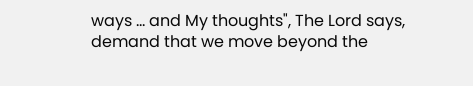ways ... and My thoughts", The Lord says, demand that we move beyond the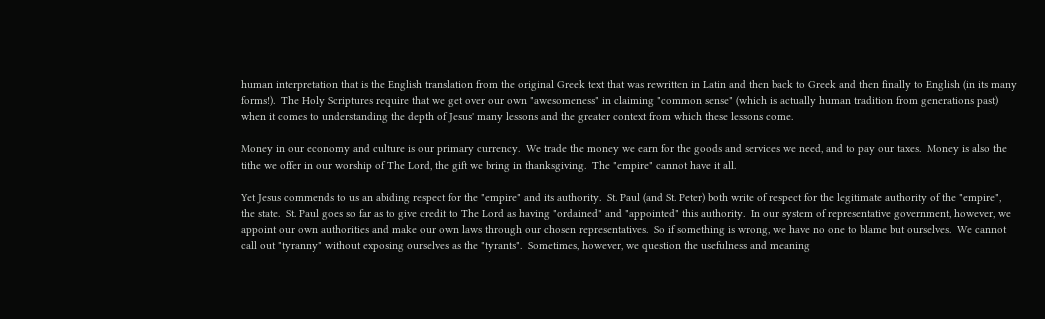human interpretation that is the English translation from the original Greek text that was rewritten in Latin and then back to Greek and then finally to English (in its many forms!).  The Holy Scriptures require that we get over our own "awesomeness" in claiming "common sense" (which is actually human tradition from generations past) when it comes to understanding the depth of Jesus' many lessons and the greater context from which these lessons come.

Money in our economy and culture is our primary currency.  We trade the money we earn for the goods and services we need, and to pay our taxes.  Money is also the tithe we offer in our worship of The Lord, the gift we bring in thanksgiving.  The "empire" cannot have it all.

Yet Jesus commends to us an abiding respect for the "empire" and its authority.  St. Paul (and St. Peter) both write of respect for the legitimate authority of the "empire", the state.  St. Paul goes so far as to give credit to The Lord as having "ordained" and "appointed" this authority.  In our system of representative government, however, we appoint our own authorities and make our own laws through our chosen representatives.  So if something is wrong, we have no one to blame but ourselves.  We cannot call out "tyranny" without exposing ourselves as the "tyrants".  Sometimes, however, we question the usefulness and meaning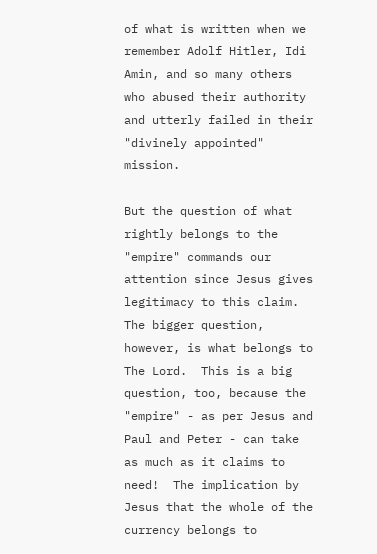of what is written when we remember Adolf Hitler, Idi Amin, and so many others who abused their authority and utterly failed in their "divinely appointed" mission.

But the question of what rightly belongs to the "empire" commands our attention since Jesus gives legitimacy to this claim.  The bigger question, however, is what belongs to The Lord.  This is a big question, too, because the "empire" - as per Jesus and Paul and Peter - can take as much as it claims to need!  The implication by Jesus that the whole of the currency belongs to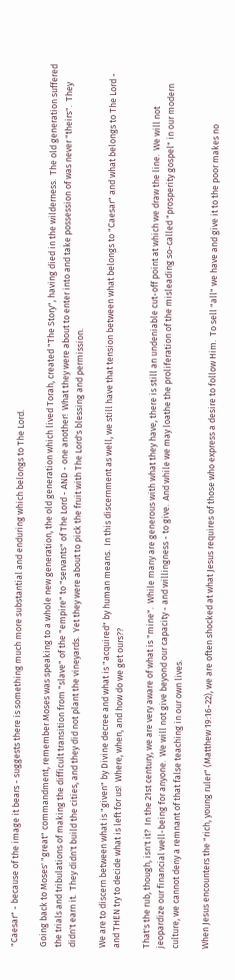"Caesar" - because of the image it bears - suggests there is something much more substantial and enduring which belongs to The Lord.

Going back to Moses' "great" commandment, remember Moses was speaking to a whole new generation, the old generation which lived Torah, created "The Story", having died in the wilderness.  The old generation suffered the trials and tribulations of making the difficult transition from "slave" of the "empire" to "servants" of The Lord - AND - one another!  What they were about to enter into and take possession of was never "theirs".  They didn't earn it.  They didn't build the cities, and they did not plant the vineyards.  Yet they were about to pick the fruit with The Lord's blessing and permission.

We are to discern between what is "given" by Divine decree and what is "acquired" by human means.  In this discernment as well, we still have that tension between what belongs to "Caesar" and what belongs to The Lord - and THEN try to decide what is left for us!  Where, when, and how do we get ours??

That's the rub, though, isn't it?  In the 21st century, we are very aware of what is "mine".  While many are generous with what they have, there is still an undeniable cut-off point at which we draw the line.  We will not jeopardize our financial well-being for anyone.  We will not give beyond our capacity - and willingness - to give.  And while we may loathe the proliferation of the misleading so-called "prosperity gospel" in our modern culture, we cannot deny a remnant of that false teaching in our own lives.

When Jesus encounters the "rich, young ruler" (Matthew 19:16-22), we are often shocked at what Jesus requires of those who express a desire to follow Him.  To sell "all" we have and give it to the poor makes no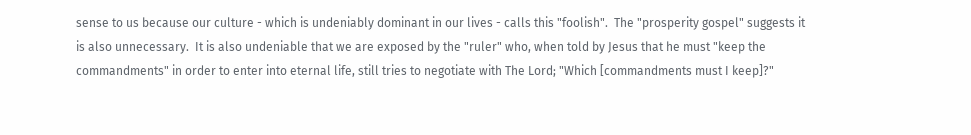sense to us because our culture - which is undeniably dominant in our lives - calls this "foolish".  The "prosperity gospel" suggests it is also unnecessary.  It is also undeniable that we are exposed by the "ruler" who, when told by Jesus that he must "keep the commandments" in order to enter into eternal life, still tries to negotiate with The Lord; "Which [commandments must I keep]?"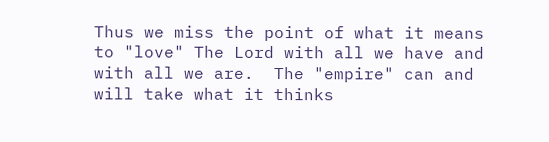Thus we miss the point of what it means to "love" The Lord with all we have and with all we are.  The "empire" can and will take what it thinks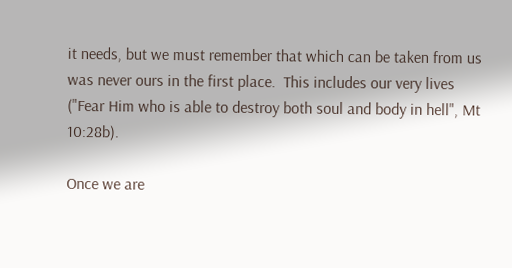it needs, but we must remember that which can be taken from us was never ours in the first place.  This includes our very lives ("Fear Him who is able to destroy both soul and body in hell", Mt 10:28b).

Once we are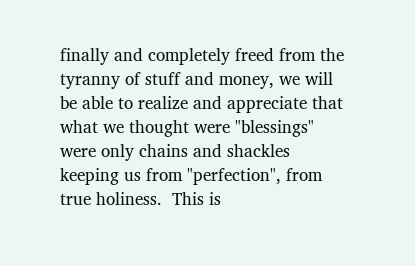finally and completely freed from the tyranny of stuff and money, we will be able to realize and appreciate that what we thought were "blessings" were only chains and shackles keeping us from "perfection", from true holiness.  This is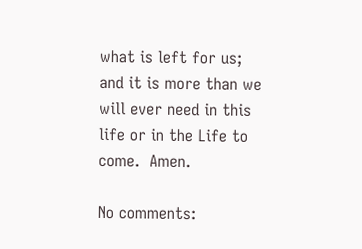what is left for us; and it is more than we will ever need in this life or in the Life to come.  Amen.

No comments: